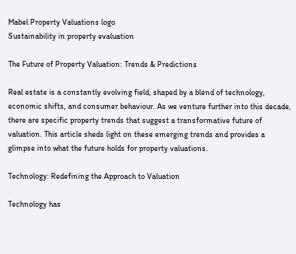Mabel Property Valuations logo
Sustainability in property evaluation

The Future of Property Valuation: Trends & Predictions

Real estate is a constantly evolving field, shaped by a blend of technology, economic shifts, and consumer behaviour. As we venture further into this decade, there are specific property trends that suggest a transformative future of valuation. This article sheds light on these emerging trends and provides a glimpse into what the future holds for property valuations.

Technology: Redefining the Approach to Valuation

Technology has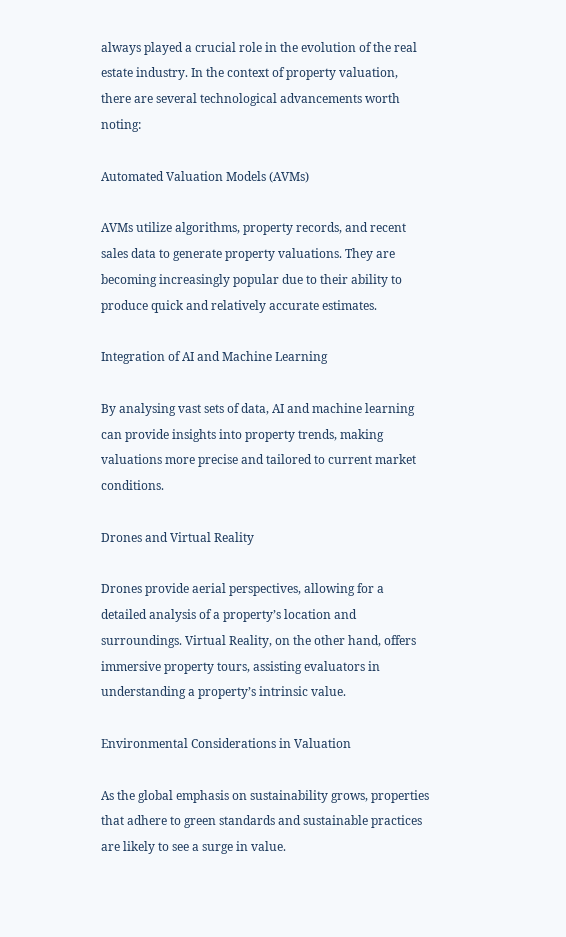always played a crucial role in the evolution of the real estate industry. In the context of property valuation, there are several technological advancements worth noting:

Automated Valuation Models (AVMs)

AVMs utilize algorithms, property records, and recent sales data to generate property valuations. They are becoming increasingly popular due to their ability to produce quick and relatively accurate estimates.

Integration of AI and Machine Learning

By analysing vast sets of data, AI and machine learning can provide insights into property trends, making valuations more precise and tailored to current market conditions.

Drones and Virtual Reality

Drones provide aerial perspectives, allowing for a detailed analysis of a property’s location and surroundings. Virtual Reality, on the other hand, offers immersive property tours, assisting evaluators in understanding a property’s intrinsic value.

Environmental Considerations in Valuation

As the global emphasis on sustainability grows, properties that adhere to green standards and sustainable practices are likely to see a surge in value.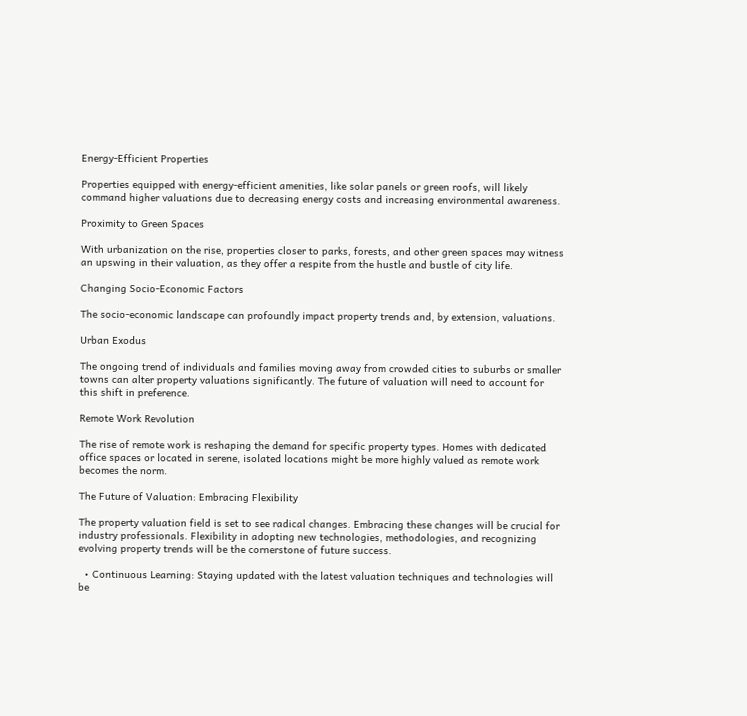Energy-Efficient Properties

Properties equipped with energy-efficient amenities, like solar panels or green roofs, will likely command higher valuations due to decreasing energy costs and increasing environmental awareness.

Proximity to Green Spaces

With urbanization on the rise, properties closer to parks, forests, and other green spaces may witness an upswing in their valuation, as they offer a respite from the hustle and bustle of city life.

Changing Socio-Economic Factors

The socio-economic landscape can profoundly impact property trends and, by extension, valuations.

Urban Exodus

The ongoing trend of individuals and families moving away from crowded cities to suburbs or smaller towns can alter property valuations significantly. The future of valuation will need to account for this shift in preference.

Remote Work Revolution

The rise of remote work is reshaping the demand for specific property types. Homes with dedicated office spaces or located in serene, isolated locations might be more highly valued as remote work becomes the norm.

The Future of Valuation: Embracing Flexibility

The property valuation field is set to see radical changes. Embracing these changes will be crucial for industry professionals. Flexibility in adopting new technologies, methodologies, and recognizing evolving property trends will be the cornerstone of future success.

  • Continuous Learning: Staying updated with the latest valuation techniques and technologies will be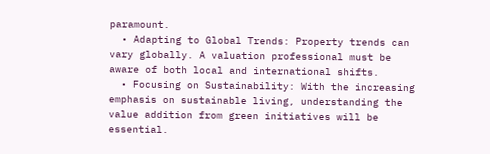paramount.
  • Adapting to Global Trends: Property trends can vary globally. A valuation professional must be aware of both local and international shifts.
  • Focusing on Sustainability: With the increasing emphasis on sustainable living, understanding the value addition from green initiatives will be essential.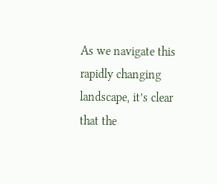As we navigate this rapidly changing landscape, it’s clear that the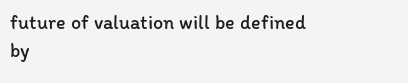future of valuation will be defined by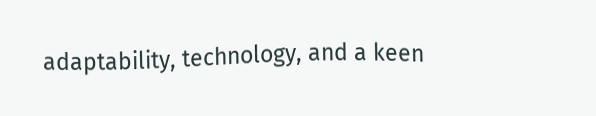adaptability, technology, and a keen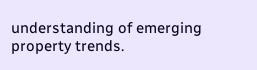understanding of emerging property trends.